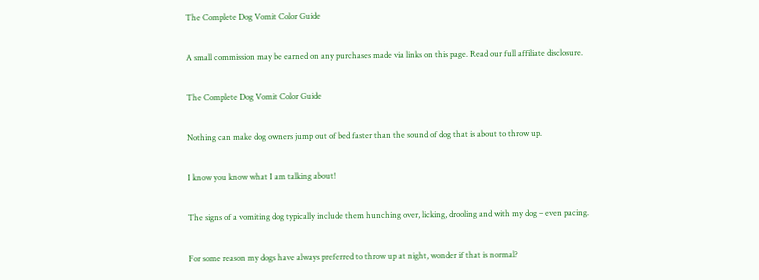The Complete Dog Vomit Color Guide

A small commission may be earned on any purchases made via links on this page. Read our full affiliate disclosure.

The Complete Dog Vomit Color Guide

Nothing can make dog owners jump out of bed faster than the sound of dog that is about to throw up.

I know you know what I am talking about!

The signs of a vomiting dog typically include them hunching over, licking, drooling and with my dog – even pacing.

For some reason my dogs have always preferred to throw up at night, wonder if that is normal?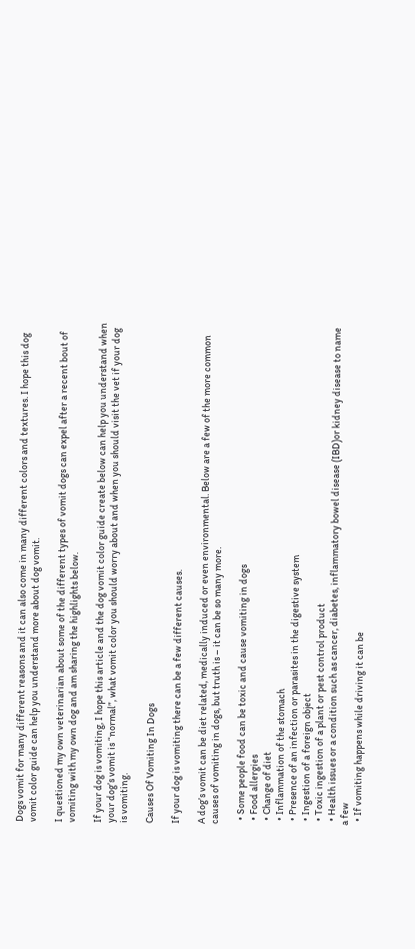Dogs vomit for many different reasons and it can also come in many different colors and textures. I hope this dog vomit color guide can help you understand more about dog vomit.

I questioned my own veterinarian about some of the different types of vomit dogs can expel after a recent bout of vomiting with my own dog and am sharing the highlights below.

If your dog is vomiting, I hope this article and the dog vomit color guide create below can help you understand when your dog’s vomit is “normal”, what vomit color you should worry about and when you should visit the vet if your dog is vomiting.

Causes Of Vomiting In Dogs

If your dog is vomiting there can be a few different causes.

A dog’s vomit can be diet related, medically induced or even environmental. Below are a few of the more common causes of vomiting in dogs, but truth is – it can be so many more.

  • Some people food can be toxic and cause vomiting in dogs
  • Food allergies
  • Change of diet
  • Inflammation of the stomach
  • Presence of an infection or parasites in the digestive system
  • Ingestion of a foreign object
  • Toxic ingestion of a plant or pest control product
  • Health issues or a condition such as cancer, diabetes, inflammatory bowel disease (IBD)or kidney disease to name a few
  • If vomiting happens while driving it can be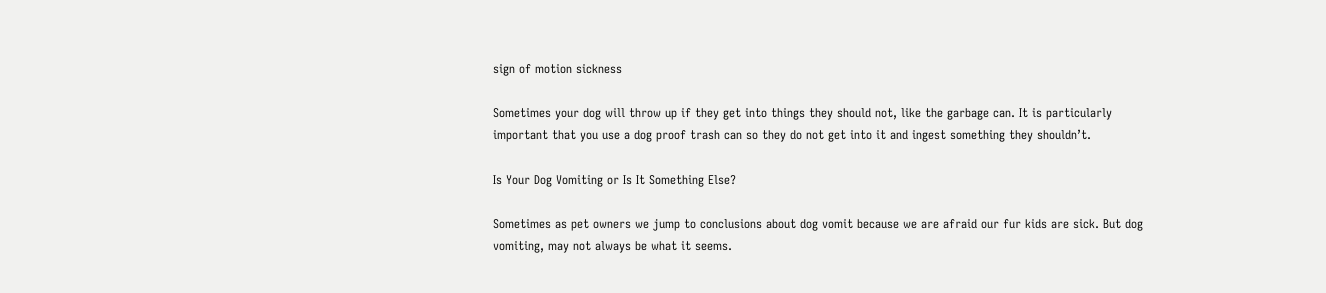sign of motion sickness

Sometimes your dog will throw up if they get into things they should not, like the garbage can. It is particularly important that you use a dog proof trash can so they do not get into it and ingest something they shouldn’t.

Is Your Dog Vomiting or Is It Something Else?

Sometimes as pet owners we jump to conclusions about dog vomit because we are afraid our fur kids are sick. But dog vomiting, may not always be what it seems.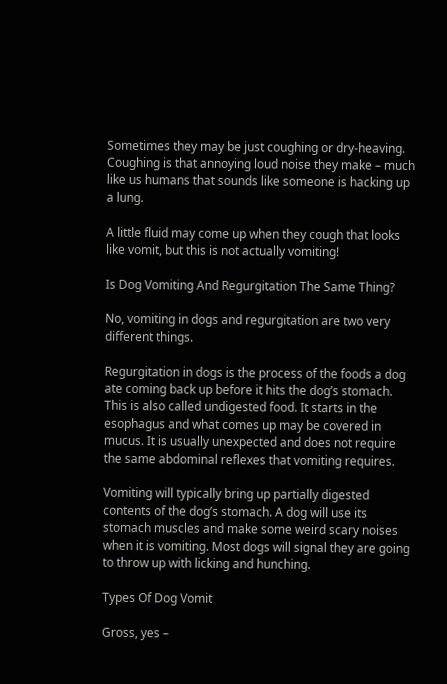Sometimes they may be just coughing or dry-heaving. Coughing is that annoying loud noise they make – much like us humans that sounds like someone is hacking up a lung.

A little fluid may come up when they cough that looks like vomit, but this is not actually vomiting!

Is Dog Vomiting And Regurgitation The Same Thing?

No, vomiting in dogs and regurgitation are two very different things.

Regurgitation in dogs is the process of the foods a dog ate coming back up before it hits the dog’s stomach. This is also called undigested food. It starts in the esophagus and what comes up may be covered in mucus. It is usually unexpected and does not require the same abdominal reflexes that vomiting requires.

Vomiting will typically bring up partially digested contents of the dog’s stomach. A dog will use its stomach muscles and make some weird scary noises when it is vomiting. Most dogs will signal they are going to throw up with licking and hunching.

Types Of Dog Vomit

Gross, yes –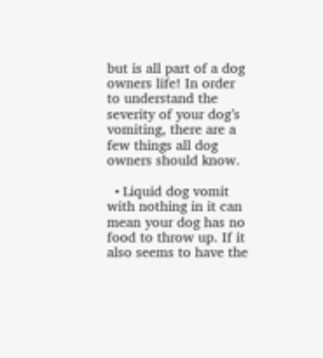but is all part of a dog owners life! In order to understand the severity of your dog’s vomiting, there are a few things all dog owners should know.

  • Liquid dog vomit with nothing in it can mean your dog has no food to throw up. If it also seems to have the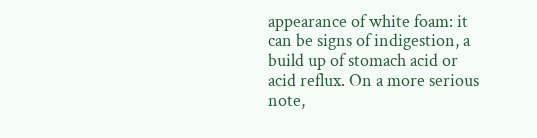appearance of white foam: it can be signs of indigestion, a build up of stomach acid or acid reflux. On a more serious note,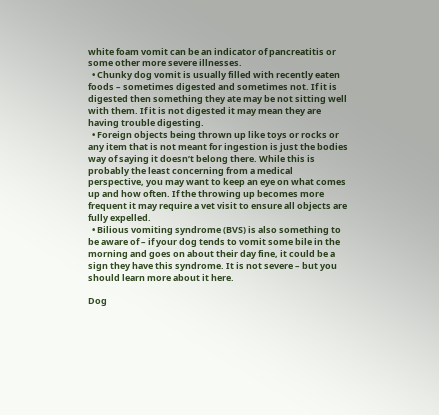white foam vomit can be an indicator of pancreatitis or some other more severe illnesses.
  • Chunky dog vomit is usually filled with recently eaten foods – sometimes digested and sometimes not. If it is digested then something they ate may be not sitting well with them. If it is not digested it may mean they are having trouble digesting.
  • Foreign objects being thrown up like toys or rocks or any item that is not meant for ingestion is just the bodies way of saying it doesn’t belong there. While this is probably the least concerning from a medical perspective, you may want to keep an eye on what comes up and how often. If the throwing up becomes more frequent it may require a vet visit to ensure all objects are fully expelled.
  • Bilious vomiting syndrome (BVS) is also something to be aware of – if your dog tends to vomit some bile in the morning and goes on about their day fine, it could be a sign they have this syndrome. It is not severe – but you should learn more about it here.

Dog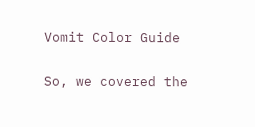Vomit Color Guide

So, we covered the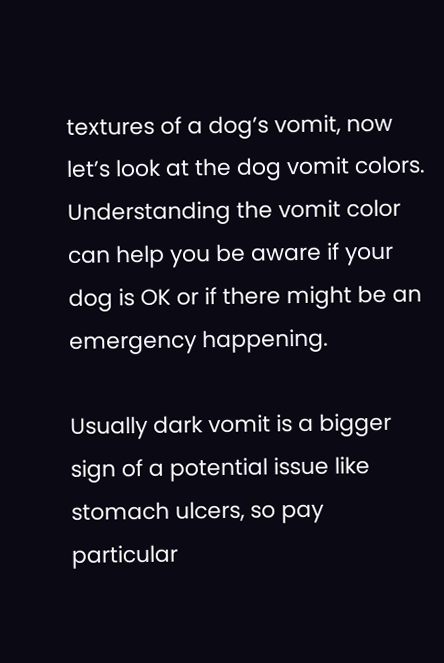textures of a dog’s vomit, now let’s look at the dog vomit colors. Understanding the vomit color can help you be aware if your dog is OK or if there might be an emergency happening.

Usually dark vomit is a bigger sign of a potential issue like stomach ulcers, so pay particular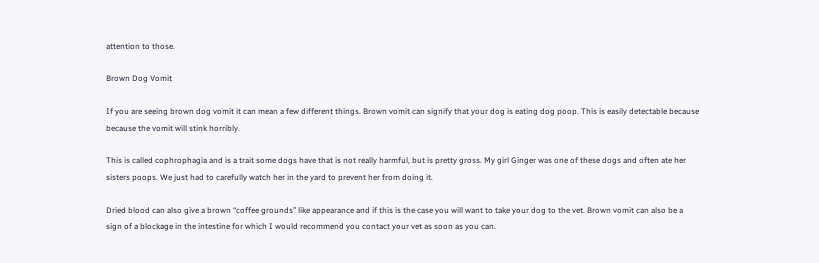attention to those.

Brown Dog Vomit

If you are seeing brown dog vomit it can mean a few different things. Brown vomit can signify that your dog is eating dog poop. This is easily detectable because because the vomit will stink horribly.

This is called cophrophagia and is a trait some dogs have that is not really harmful, but is pretty gross. My girl Ginger was one of these dogs and often ate her sisters poops. We just had to carefully watch her in the yard to prevent her from doing it.

Dried blood can also give a brown “coffee grounds” like appearance and if this is the case you will want to take your dog to the vet. Brown vomit can also be a sign of a blockage in the intestine for which I would recommend you contact your vet as soon as you can.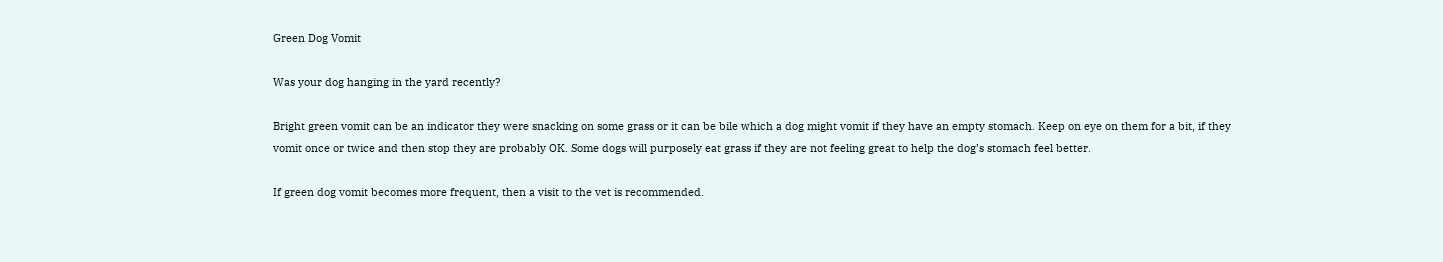Green Dog Vomit

Was your dog hanging in the yard recently?

Bright green vomit can be an indicator they were snacking on some grass or it can be bile which a dog might vomit if they have an empty stomach. Keep on eye on them for a bit, if they vomit once or twice and then stop they are probably OK. Some dogs will purposely eat grass if they are not feeling great to help the dog’s stomach feel better.

If green dog vomit becomes more frequent, then a visit to the vet is recommended.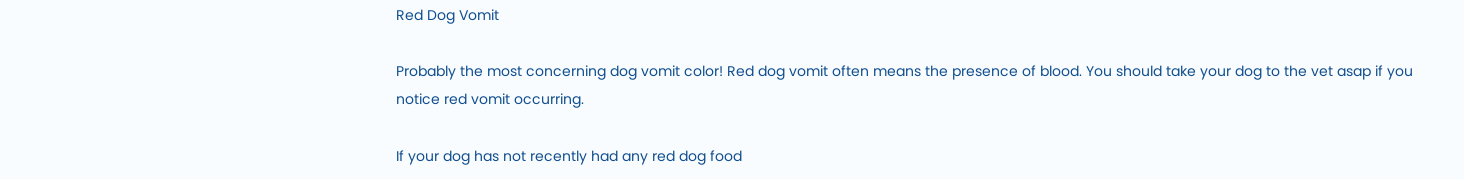Red Dog Vomit

Probably the most concerning dog vomit color! Red dog vomit often means the presence of blood. You should take your dog to the vet asap if you notice red vomit occurring.

If your dog has not recently had any red dog food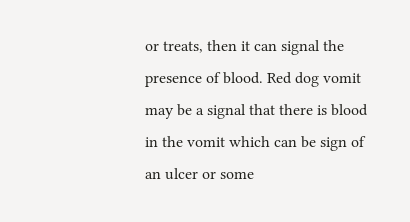or treats, then it can signal the presence of blood. Red dog vomit may be a signal that there is blood in the vomit which can be sign of an ulcer or some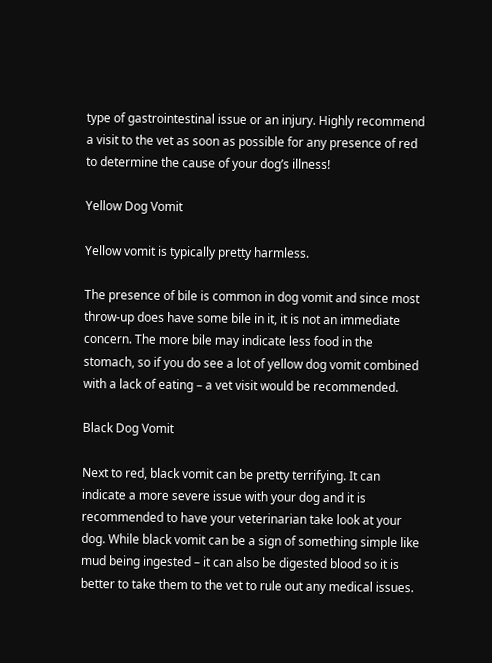type of gastrointestinal issue or an injury. Highly recommend a visit to the vet as soon as possible for any presence of red to determine the cause of your dog’s illness!

Yellow Dog Vomit

Yellow vomit is typically pretty harmless.

The presence of bile is common in dog vomit and since most throw-up does have some bile in it, it is not an immediate concern. The more bile may indicate less food in the stomach, so if you do see a lot of yellow dog vomit combined with a lack of eating – a vet visit would be recommended.

Black Dog Vomit

Next to red, black vomit can be pretty terrifying. It can indicate a more severe issue with your dog and it is recommended to have your veterinarian take look at your dog. While black vomit can be a sign of something simple like mud being ingested – it can also be digested blood so it is better to take them to the vet to rule out any medical issues.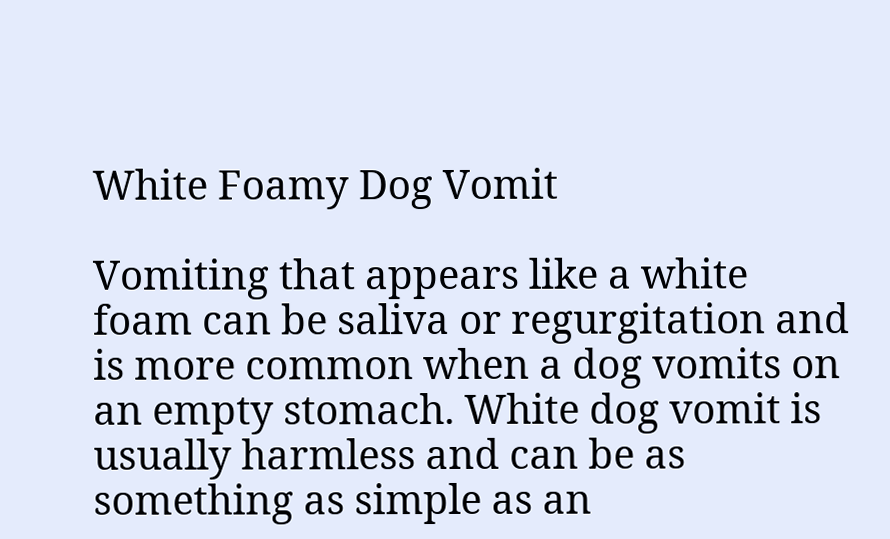White Foamy Dog Vomit

Vomiting that appears like a white foam can be saliva or regurgitation and is more common when a dog vomits on an empty stomach. White dog vomit is usually harmless and can be as something as simple as an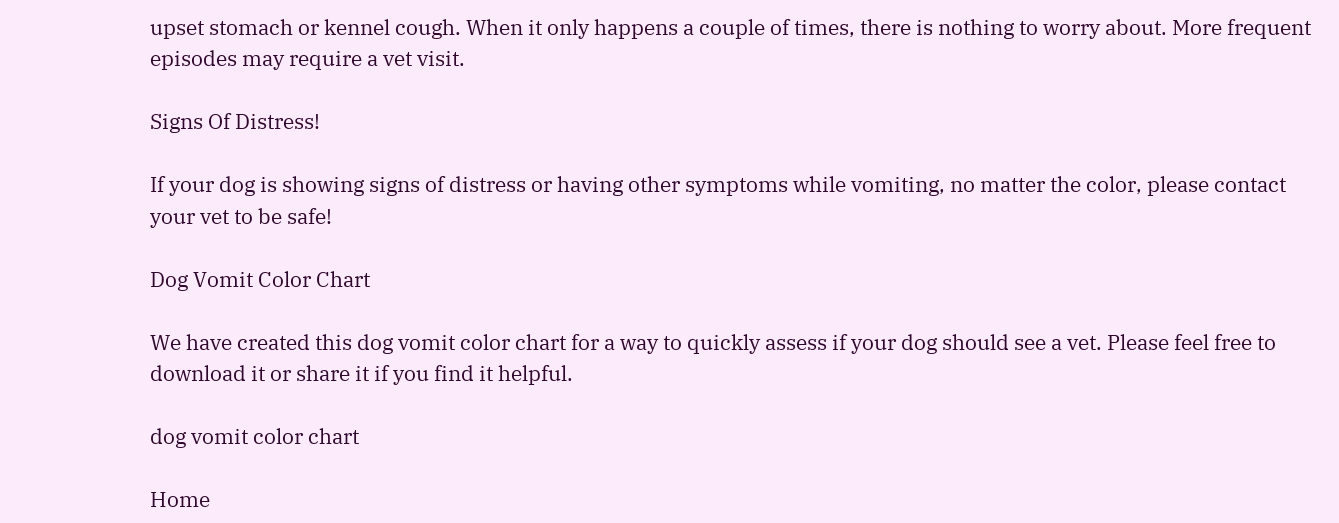upset stomach or kennel cough. When it only happens a couple of times, there is nothing to worry about. More frequent episodes may require a vet visit.

Signs Of Distress!

If your dog is showing signs of distress or having other symptoms while vomiting, no matter the color, please contact your vet to be safe!

Dog Vomit Color Chart

We have created this dog vomit color chart for a way to quickly assess if your dog should see a vet. Please feel free to download it or share it if you find it helpful.

dog vomit color chart

Home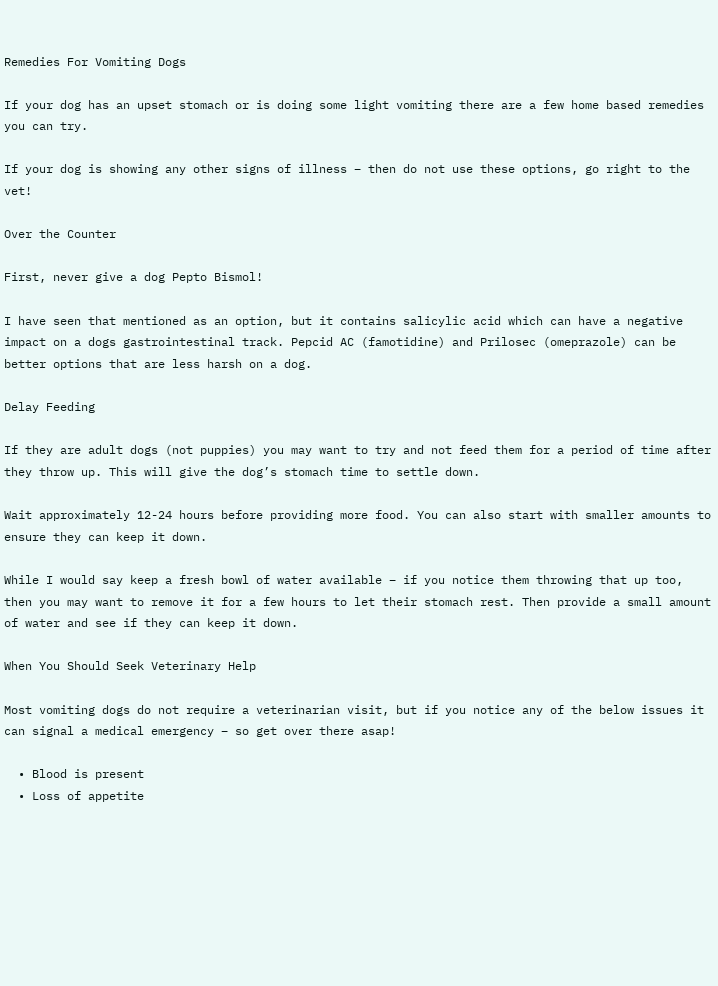Remedies For Vomiting Dogs

If your dog has an upset stomach or is doing some light vomiting there are a few home based remedies you can try.

If your dog is showing any other signs of illness – then do not use these options, go right to the vet!

Over the Counter

First, never give a dog Pepto Bismol!

I have seen that mentioned as an option, but it contains salicylic acid which can have a negative impact on a dogs gastrointestinal track. Pepcid AC (famotidine) and Prilosec (omeprazole) can be better options that are less harsh on a dog.

Delay Feeding

If they are adult dogs (not puppies) you may want to try and not feed them for a period of time after they throw up. This will give the dog’s stomach time to settle down.

Wait approximately 12-24 hours before providing more food. You can also start with smaller amounts to ensure they can keep it down.

While I would say keep a fresh bowl of water available – if you notice them throwing that up too, then you may want to remove it for a few hours to let their stomach rest. Then provide a small amount of water and see if they can keep it down.

When You Should Seek Veterinary Help

Most vomiting dogs do not require a veterinarian visit, but if you notice any of the below issues it can signal a medical emergency – so get over there asap!

  • Blood is present
  • Loss of appetite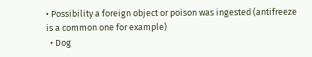• Possibility a foreign object or poison was ingested (antifreeze is a common one for example)
  • Dog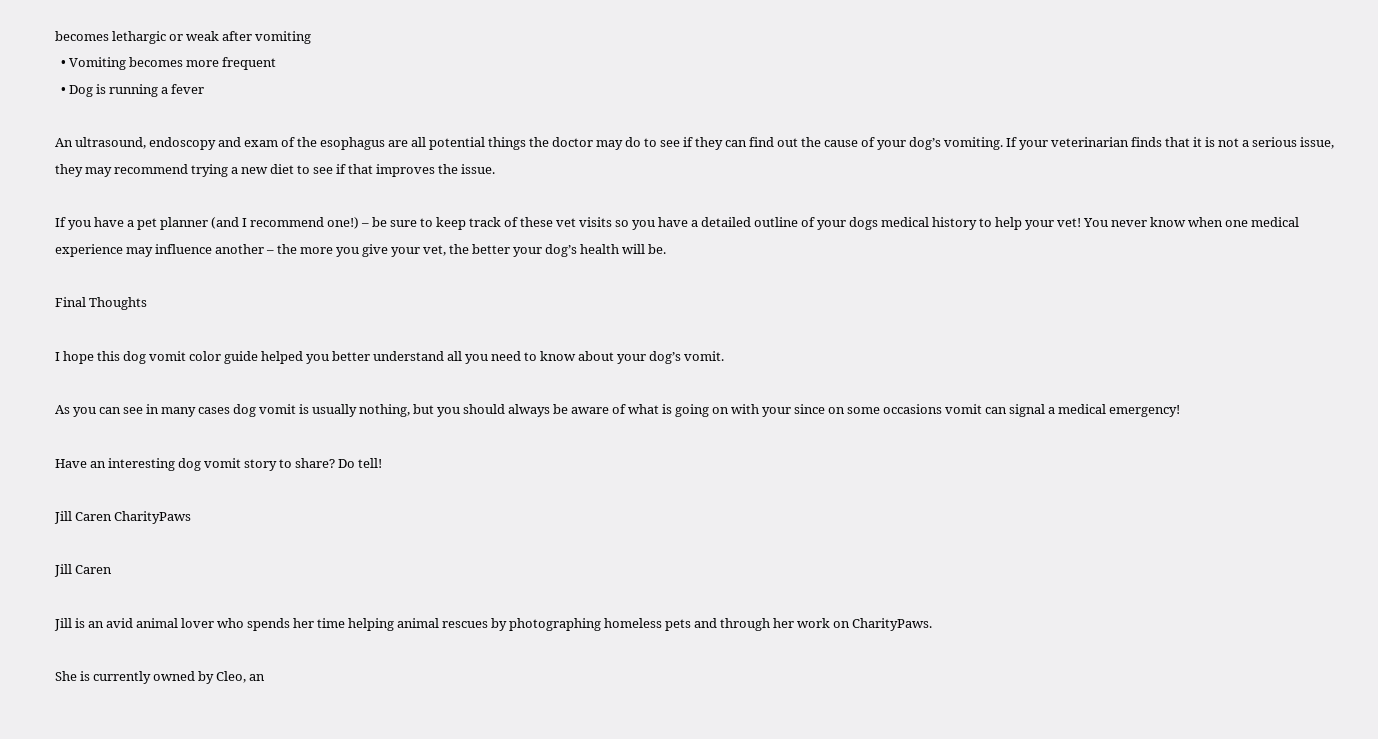becomes lethargic or weak after vomiting
  • Vomiting becomes more frequent
  • Dog is running a fever

An ultrasound, endoscopy and exam of the esophagus are all potential things the doctor may do to see if they can find out the cause of your dog’s vomiting. If your veterinarian finds that it is not a serious issue, they may recommend trying a new diet to see if that improves the issue.

If you have a pet planner (and I recommend one!) – be sure to keep track of these vet visits so you have a detailed outline of your dogs medical history to help your vet! You never know when one medical experience may influence another – the more you give your vet, the better your dog’s health will be.

Final Thoughts

I hope this dog vomit color guide helped you better understand all you need to know about your dog’s vomit.

As you can see in many cases dog vomit is usually nothing, but you should always be aware of what is going on with your since on some occasions vomit can signal a medical emergency!

Have an interesting dog vomit story to share? Do tell!

Jill Caren CharityPaws

Jill Caren

Jill is an avid animal lover who spends her time helping animal rescues by photographing homeless pets and through her work on CharityPaws.

She is currently owned by Cleo, an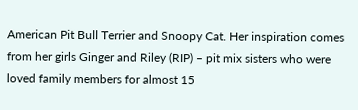American Pit Bull Terrier and Snoopy Cat. Her inspiration comes from her girls Ginger and Riley (RIP) – pit mix sisters who were loved family members for almost 15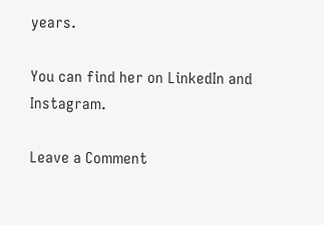years.

You can find her on LinkedIn and Instagram.

Leave a Comment